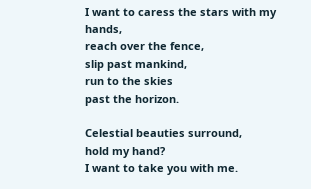I want to caress the stars with my hands,
reach over the fence,
slip past mankind,
run to the skies
past the horizon.

Celestial beauties surround,
hold my hand?
I want to take you with me.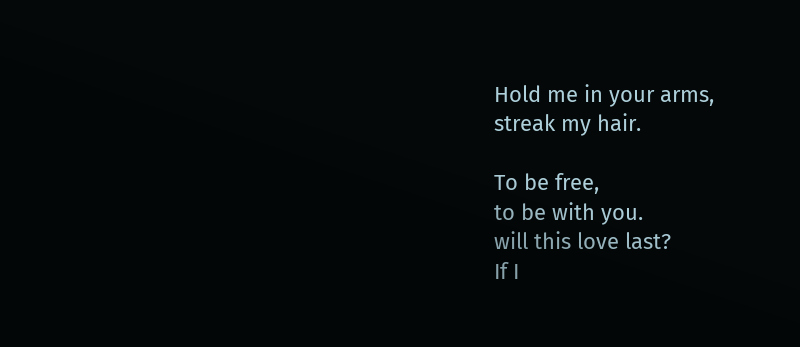Hold me in your arms,
streak my hair.

To be free,
to be with you.
will this love last?
If I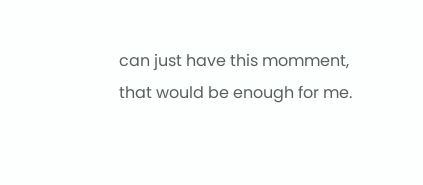can just have this momment,
that would be enough for me.